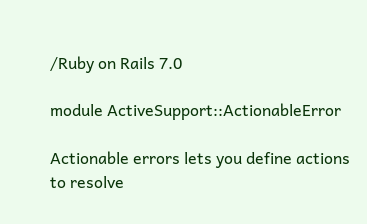/Ruby on Rails 7.0

module ActiveSupport::ActionableError

Actionable errors lets you define actions to resolve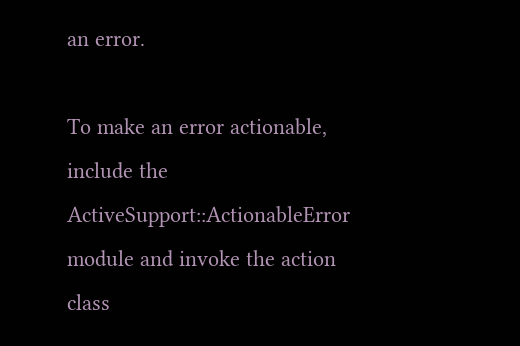an error.

To make an error actionable, include the ActiveSupport::ActionableError module and invoke the action class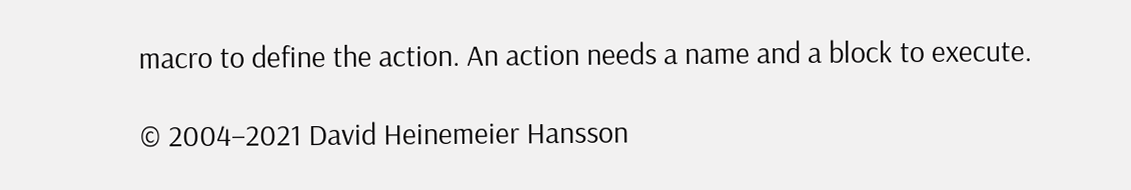macro to define the action. An action needs a name and a block to execute.

© 2004–2021 David Heinemeier Hansson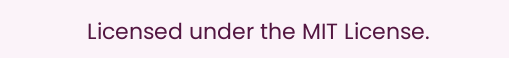Licensed under the MIT License.